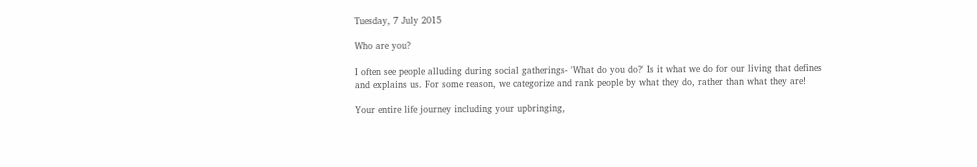Tuesday, 7 July 2015

Who are you?

I often see people alluding during social gatherings- 'What do you do?' Is it what we do for our living that defines and explains us. For some reason, we categorize and rank people by what they do, rather than what they are!

Your entire life journey including your upbringing,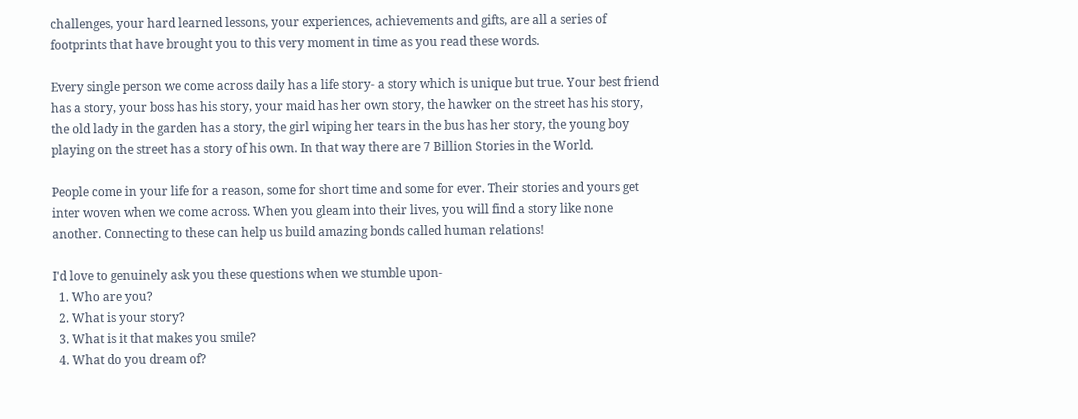challenges, your hard learned lessons, your experiences, achievements and gifts, are all a series of footprints that have brought you to this very moment in time as you read these words.

Every single person we come across daily has a life story- a story which is unique but true. Your best friend has a story, your boss has his story, your maid has her own story, the hawker on the street has his story, the old lady in the garden has a story, the girl wiping her tears in the bus has her story, the young boy playing on the street has a story of his own. In that way there are 7 Billion Stories in the World.

People come in your life for a reason, some for short time and some for ever. Their stories and yours get inter woven when we come across. When you gleam into their lives, you will find a story like none another. Connecting to these can help us build amazing bonds called human relations!

I'd love to genuinely ask you these questions when we stumble upon-
  1. Who are you?
  2. What is your story?
  3. What is it that makes you smile?
  4. What do you dream of?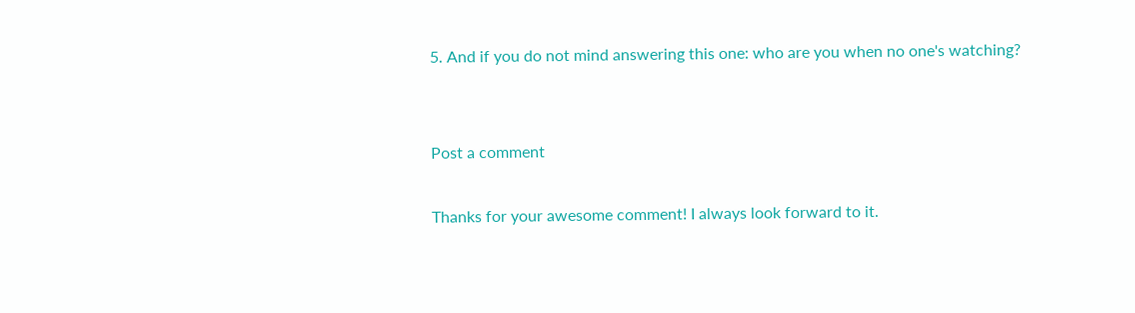5. And if you do not mind answering this one: who are you when no one's watching?


Post a comment

Thanks for your awesome comment! I always look forward to it.